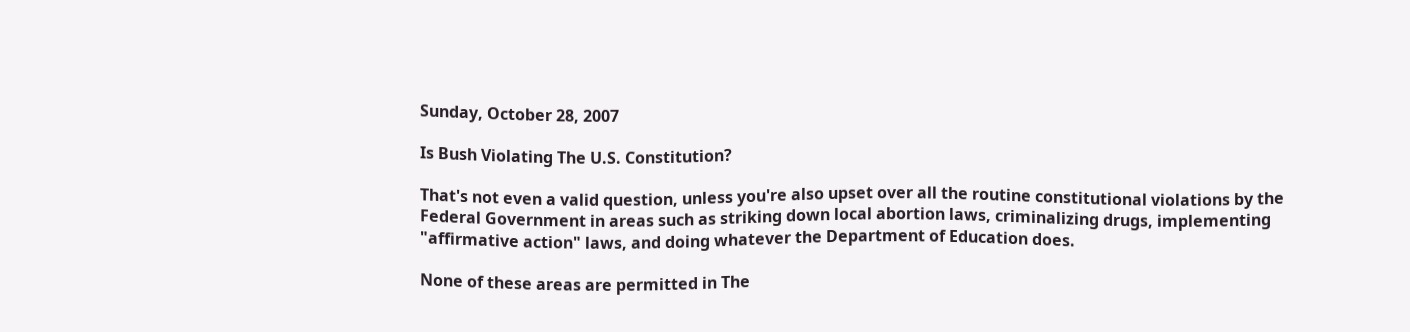Sunday, October 28, 2007

Is Bush Violating The U.S. Constitution?

That's not even a valid question, unless you're also upset over all the routine constitutional violations by the Federal Government in areas such as striking down local abortion laws, criminalizing drugs, implementing "affirmative action" laws, and doing whatever the Department of Education does.

None of these areas are permitted in The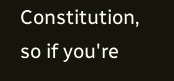Constitution, so if you're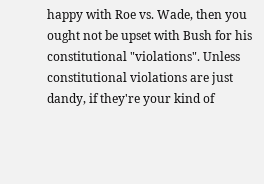happy with Roe vs. Wade, then you ought not be upset with Bush for his constitutional "violations". Unless constitutional violations are just dandy, if they're your kind of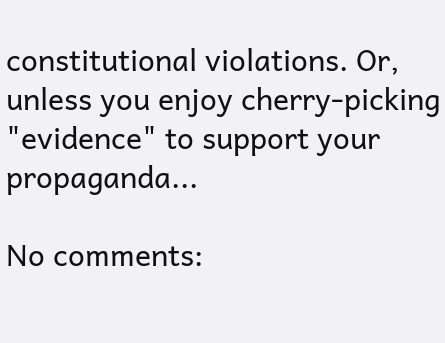constitutional violations. Or, unless you enjoy cherry-picking "evidence" to support your propaganda...

No comments: